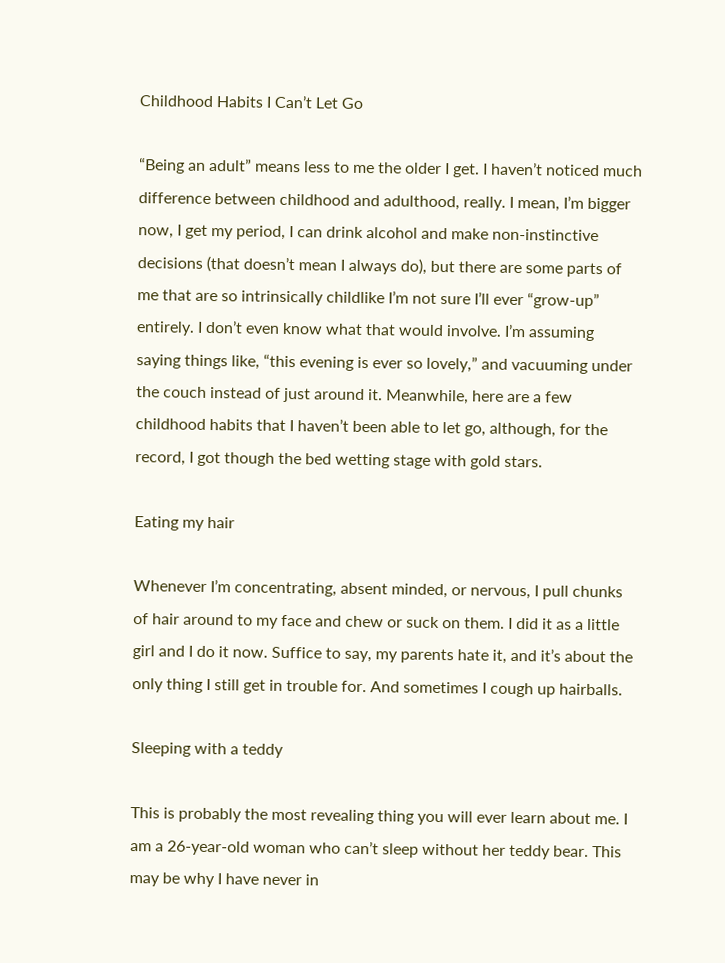Childhood Habits I Can’t Let Go

“Being an adult” means less to me the older I get. I haven’t noticed much difference between childhood and adulthood, really. I mean, I’m bigger now, I get my period, I can drink alcohol and make non-instinctive decisions (that doesn’t mean I always do), but there are some parts of me that are so intrinsically childlike I’m not sure I’ll ever “grow-up” entirely. I don’t even know what that would involve. I’m assuming saying things like, “this evening is ever so lovely,” and vacuuming under the couch instead of just around it. Meanwhile, here are a few childhood habits that I haven’t been able to let go, although, for the record, I got though the bed wetting stage with gold stars.

Eating my hair

Whenever I’m concentrating, absent minded, or nervous, I pull chunks of hair around to my face and chew or suck on them. I did it as a little girl and I do it now. Suffice to say, my parents hate it, and it’s about the only thing I still get in trouble for. And sometimes I cough up hairballs.

Sleeping with a teddy

This is probably the most revealing thing you will ever learn about me. I am a 26-year-old woman who can’t sleep without her teddy bear. This may be why I have never in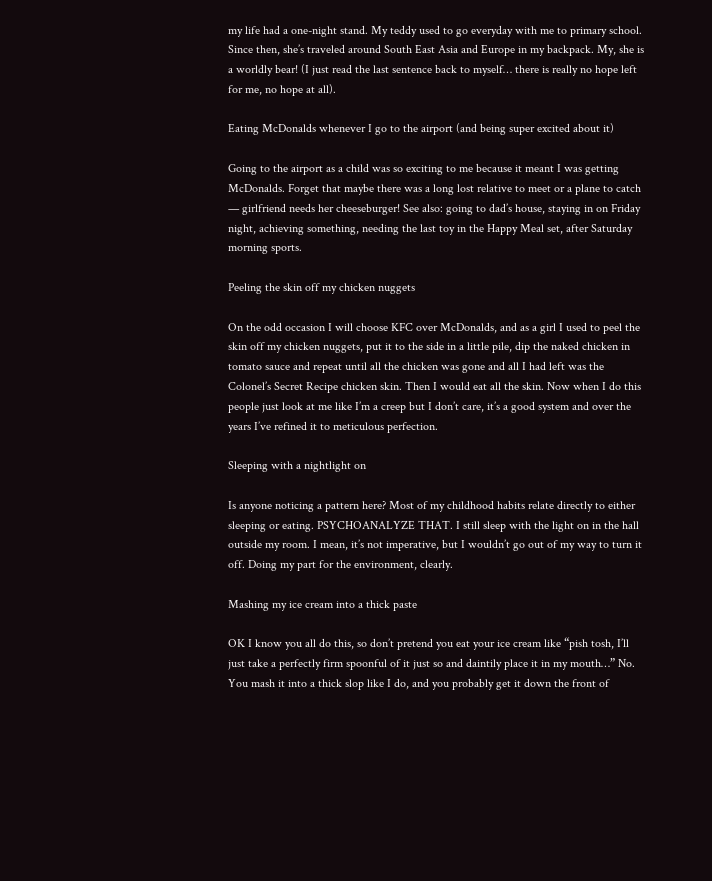my life had a one-night stand. My teddy used to go everyday with me to primary school. Since then, she’s traveled around South East Asia and Europe in my backpack. My, she is a worldly bear! (I just read the last sentence back to myself… there is really no hope left for me, no hope at all).

Eating McDonalds whenever I go to the airport (and being super excited about it)

Going to the airport as a child was so exciting to me because it meant I was getting McDonalds. Forget that maybe there was a long lost relative to meet or a plane to catch — girlfriend needs her cheeseburger! See also: going to dad’s house, staying in on Friday night, achieving something, needing the last toy in the Happy Meal set, after Saturday morning sports.

Peeling the skin off my chicken nuggets

On the odd occasion I will choose KFC over McDonalds, and as a girl I used to peel the skin off my chicken nuggets, put it to the side in a little pile, dip the naked chicken in tomato sauce and repeat until all the chicken was gone and all I had left was the Colonel’s Secret Recipe chicken skin. Then I would eat all the skin. Now when I do this people just look at me like I’m a creep but I don’t care, it’s a good system and over the years I’ve refined it to meticulous perfection.

Sleeping with a nightlight on

Is anyone noticing a pattern here? Most of my childhood habits relate directly to either sleeping or eating. PSYCHOANALYZE THAT. I still sleep with the light on in the hall outside my room. I mean, it’s not imperative, but I wouldn’t go out of my way to turn it off. Doing my part for the environment, clearly.

Mashing my ice cream into a thick paste

OK I know you all do this, so don’t pretend you eat your ice cream like “pish tosh, I’ll just take a perfectly firm spoonful of it just so and daintily place it in my mouth…” No. You mash it into a thick slop like I do, and you probably get it down the front of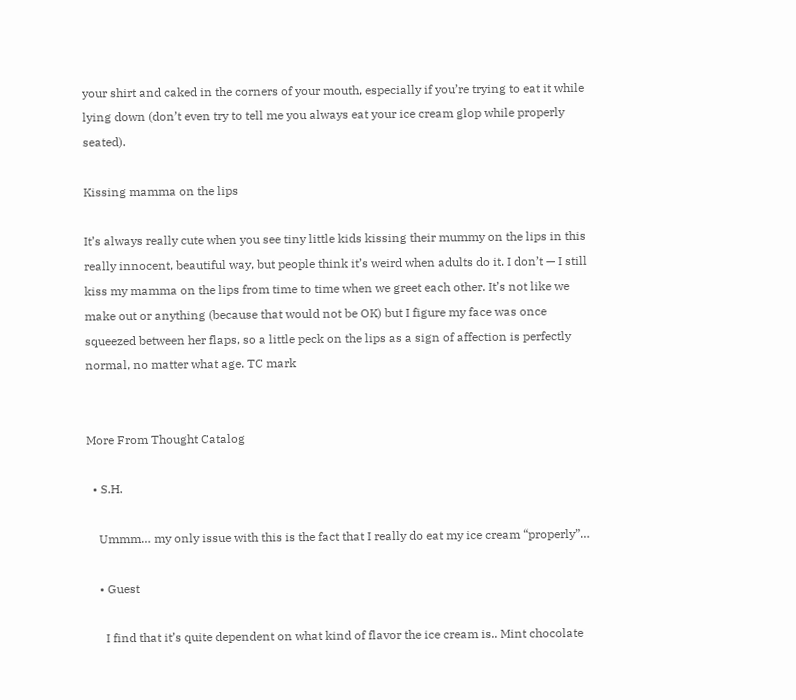your shirt and caked in the corners of your mouth, especially if you’re trying to eat it while lying down (don’t even try to tell me you always eat your ice cream glop while properly seated).

Kissing mamma on the lips

It’s always really cute when you see tiny little kids kissing their mummy on the lips in this really innocent, beautiful way, but people think it’s weird when adults do it. I don’t — I still kiss my mamma on the lips from time to time when we greet each other. It’s not like we make out or anything (because that would not be OK) but I figure my face was once squeezed between her flaps, so a little peck on the lips as a sign of affection is perfectly normal, no matter what age. TC mark


More From Thought Catalog

  • S.H.

    Ummm… my only issue with this is the fact that I really do eat my ice cream “properly”…

    • Guest

      I find that it’s quite dependent on what kind of flavor the ice cream is.. Mint chocolate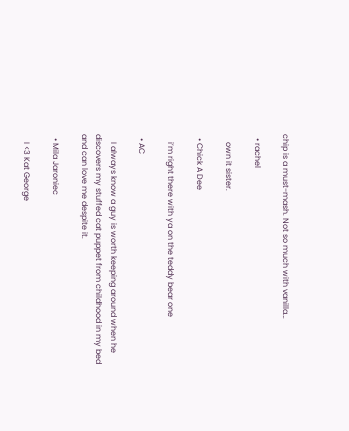chip is a must-mash. Not so much with vanilla…

  • rachel

    own it sister.

  • Chick A Dee

    i’m right there with ya on the teddy bear one

  • AC

    I always know a guy is worth keeping around when he discovers my stuffed cat puppet from childhood in my bed and can love me despite it.

  • Mila Jaroniec

    I <3 Kat George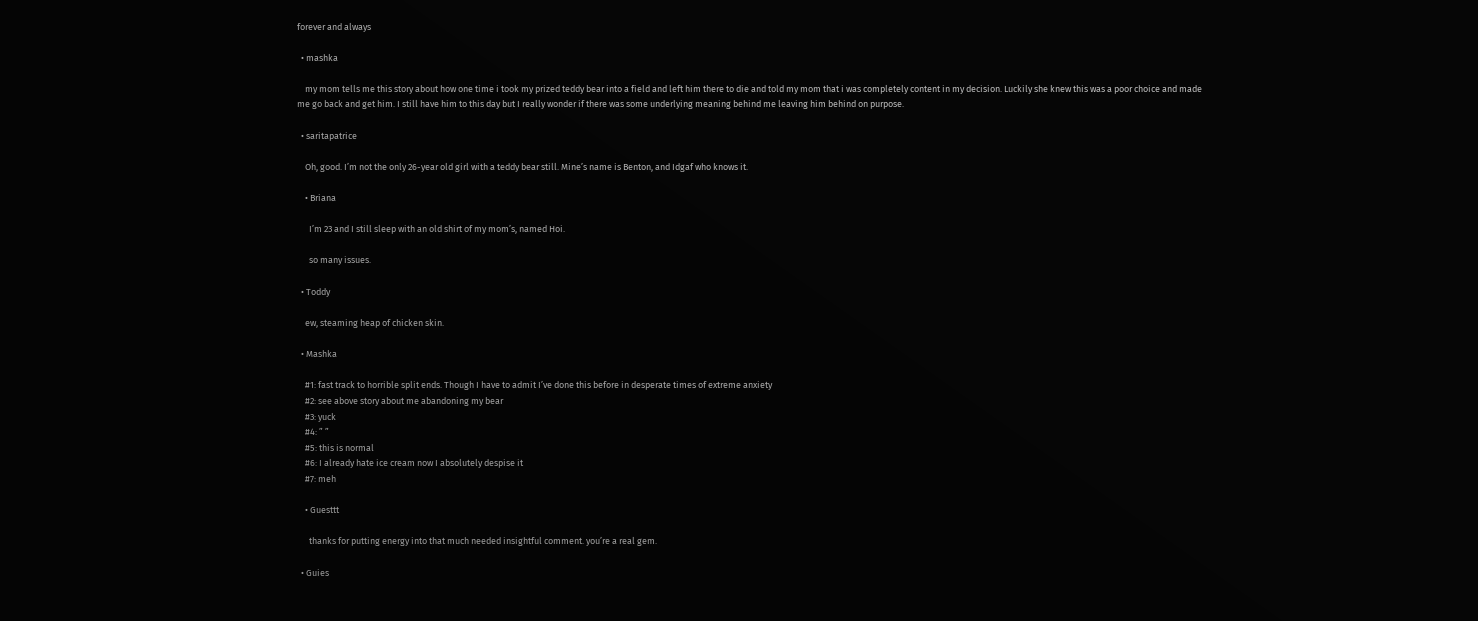forever and always

  • mashka

    my mom tells me this story about how one time i took my prized teddy bear into a field and left him there to die and told my mom that i was completely content in my decision. Luckily she knew this was a poor choice and made me go back and get him. I still have him to this day but I really wonder if there was some underlying meaning behind me leaving him behind on purpose.

  • saritapatrice

    Oh, good. I’m not the only 26-year old girl with a teddy bear still. Mine’s name is Benton, and Idgaf who knows it.

    • Briana

      I’m 23 and I still sleep with an old shirt of my mom’s, named Hoi.

      so many issues.

  • Toddy

    ew, steaming heap of chicken skin.

  • Mashka

    #1: fast track to horrible split ends. Though I have to admit I’ve done this before in desperate times of extreme anxiety
    #2: see above story about me abandoning my bear
    #3: yuck
    #4: ” ”
    #5: this is normal
    #6: I already hate ice cream now I absolutely despise it
    #7: meh

    • Guesttt

      thanks for putting energy into that much needed insightful comment. you’re a real gem.

  • Guies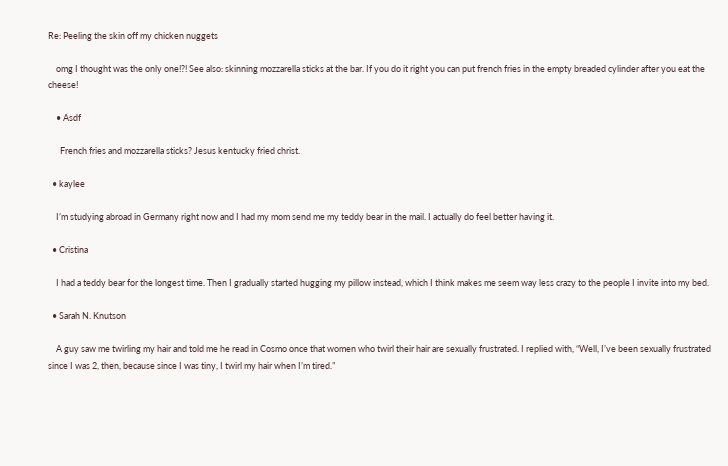Re: Peeling the skin off my chicken nuggets

    omg I thought was the only one!?! See also: skinning mozzarella sticks at the bar. If you do it right you can put french fries in the empty breaded cylinder after you eat the cheese!

    • Asdf

      French fries and mozzarella sticks? Jesus kentucky fried christ.

  • kaylee

    I’m studying abroad in Germany right now and I had my mom send me my teddy bear in the mail. I actually do feel better having it.

  • Cristina

    I had a teddy bear for the longest time. Then I gradually started hugging my pillow instead, which I think makes me seem way less crazy to the people I invite into my bed.

  • Sarah N. Knutson

    A guy saw me twirling my hair and told me he read in Cosmo once that women who twirl their hair are sexually frustrated. I replied with, “Well, I’ve been sexually frustrated since I was 2, then, because since I was tiny, I twirl my hair when I’m tired.”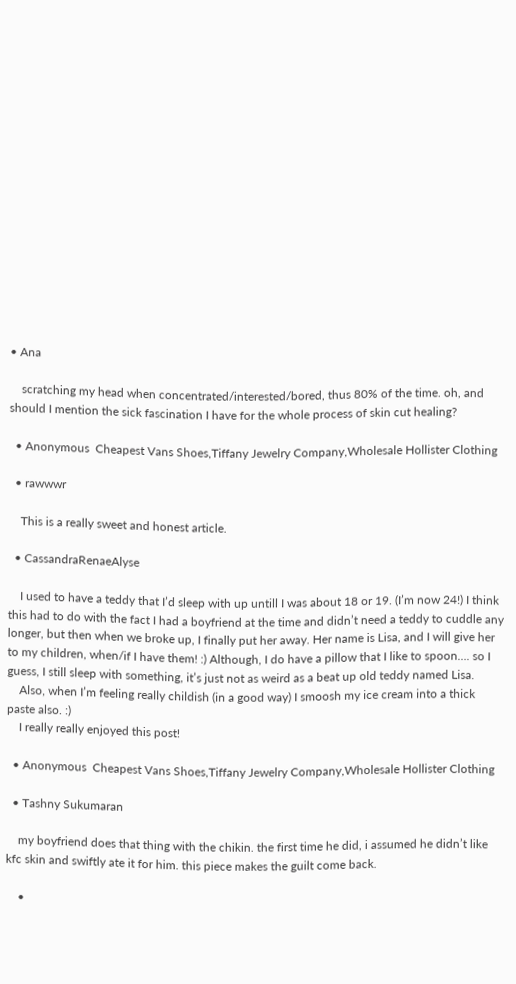• Ana

    scratching my head when concentrated/interested/bored, thus 80% of the time. oh, and should I mention the sick fascination I have for the whole process of skin cut healing?

  • Anonymous  Cheapest Vans Shoes,Tiffany Jewelry Company,Wholesale Hollister Clothing

  • rawwwr

    This is a really sweet and honest article.

  • CassandraRenaeAlyse

    I used to have a teddy that I’d sleep with up untill I was about 18 or 19. (I’m now 24!) I think this had to do with the fact I had a boyfriend at the time and didn’t need a teddy to cuddle any longer, but then when we broke up, I finally put her away. Her name is Lisa, and I will give her to my children, when/if I have them! :) Although, I do have a pillow that I like to spoon…. so I guess, I still sleep with something, it’s just not as weird as a beat up old teddy named Lisa.
    Also, when I’m feeling really childish (in a good way) I smoosh my ice cream into a thick paste also. :)
    I really really enjoyed this post!

  • Anonymous  Cheapest Vans Shoes,Tiffany Jewelry Company,Wholesale Hollister Clothing

  • Tashny Sukumaran

    my boyfriend does that thing with the chikin. the first time he did, i assumed he didn’t like kfc skin and swiftly ate it for him. this piece makes the guilt come back.

    •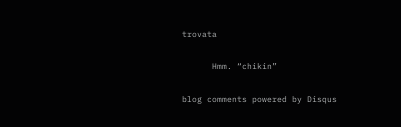trovata

      Hmm. “chikin”

blog comments powered by Disqus